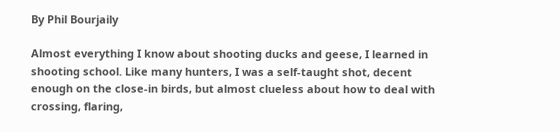By Phil Bourjaily

Almost everything I know about shooting ducks and geese, I learned in shooting school. Like many hunters, I was a self-taught shot, decent enough on the close-in birds, but almost clueless about how to deal with crossing, flaring,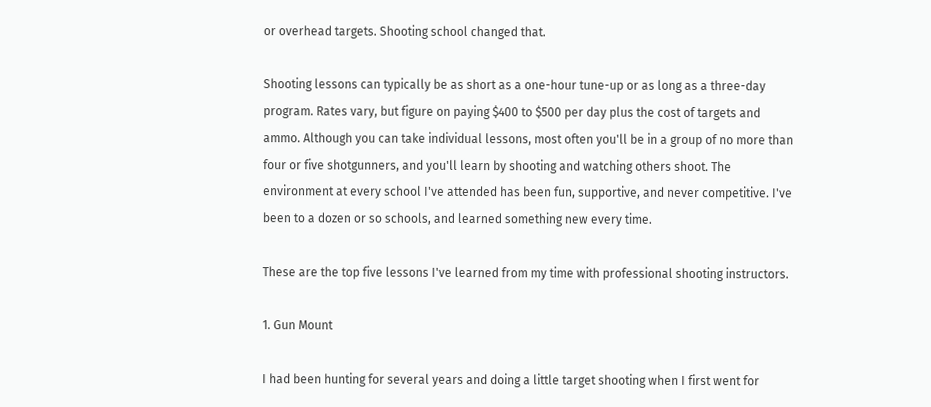or overhead targets. Shooting school changed that.

Shooting lessons can typically be as short as a one-hour tune-up or as long as a three-day program. Rates vary, but figure on paying $400 to $500 per day plus the cost of targets and ammo. Although you can take individual lessons, most often you'll be in a group of no more than four or five shotgunners, and you'll learn by shooting and watching others shoot. The environment at every school I've attended has been fun, supportive, and never competitive. I've been to a dozen or so schools, and learned something new every time.

These are the top five lessons I've learned from my time with professional shooting instructors.

1. Gun Mount

I had been hunting for several years and doing a little target shooting when I first went for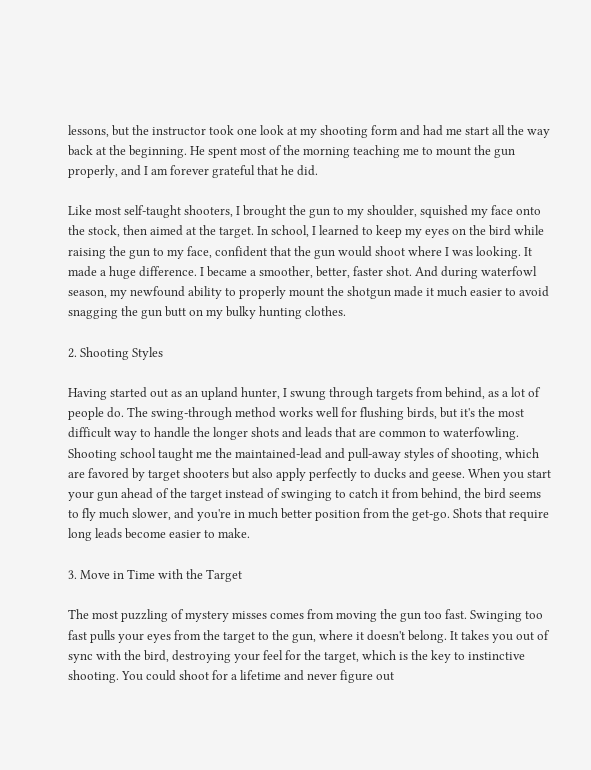lessons, but the instructor took one look at my shooting form and had me start all the way back at the beginning. He spent most of the morning teaching me to mount the gun properly, and I am forever grateful that he did.

Like most self-taught shooters, I brought the gun to my shoulder, squished my face onto the stock, then aimed at the target. In school, I learned to keep my eyes on the bird while raising the gun to my face, confident that the gun would shoot where I was looking. It made a huge difference. I became a smoother, better, faster shot. And during waterfowl season, my newfound ability to properly mount the shotgun made it much easier to avoid snagging the gun butt on my bulky hunting clothes.

2. Shooting Styles

Having started out as an upland hunter, I swung through targets from behind, as a lot of people do. The swing-through method works well for flushing birds, but it's the most difficult way to handle the longer shots and leads that are common to waterfowling. Shooting school taught me the maintained-lead and pull-away styles of shooting, which are favored by target shooters but also apply perfectly to ducks and geese. When you start your gun ahead of the target instead of swinging to catch it from behind, the bird seems to fly much slower, and you're in much better position from the get-go. Shots that require long leads become easier to make.

3. Move in Time with the Target

The most puzzling of mystery misses comes from moving the gun too fast. Swinging too fast pulls your eyes from the target to the gun, where it doesn't belong. It takes you out of sync with the bird, destroying your feel for the target, which is the key to instinctive shooting. You could shoot for a lifetime and never figure out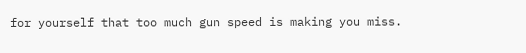for yourself that too much gun speed is making you miss.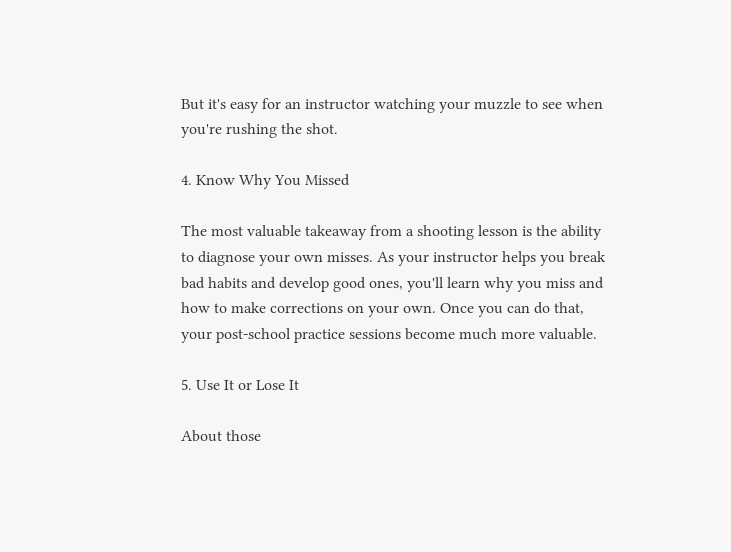But it's easy for an instructor watching your muzzle to see when you're rushing the shot.

4. Know Why You Missed

The most valuable takeaway from a shooting lesson is the ability to diagnose your own misses. As your instructor helps you break bad habits and develop good ones, you'll learn why you miss and how to make corrections on your own. Once you can do that, your post-school practice sessions become much more valuable.

5. Use It or Lose It

About those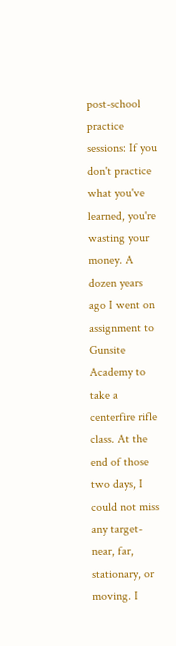post-school practice sessions: If you don't practice what you've learned, you're wasting your money. A dozen years ago I went on assignment to Gunsite Academy to take a centerfire rifle class. At the end of those two days, I could not miss any target-near, far, stationary, or moving. I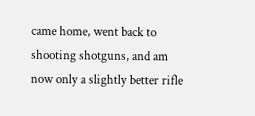came home, went back to shooting shotguns, and am now only a slightly better rifle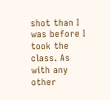shot than I was before I took the class. As with any other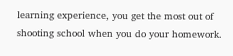learning experience, you get the most out of shooting school when you do your homework.